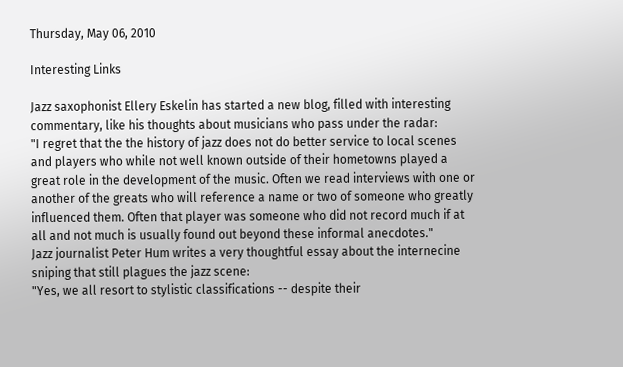Thursday, May 06, 2010

Interesting Links

Jazz saxophonist Ellery Eskelin has started a new blog, filled with interesting commentary, like his thoughts about musicians who pass under the radar:
"I regret that the the history of jazz does not do better service to local scenes and players who while not well known outside of their hometowns played a great role in the development of the music. Often we read interviews with one or another of the greats who will reference a name or two of someone who greatly influenced them. Often that player was someone who did not record much if at all and not much is usually found out beyond these informal anecdotes."
Jazz journalist Peter Hum writes a very thoughtful essay about the internecine sniping that still plagues the jazz scene:
"Yes, we all resort to stylistic classifications -- despite their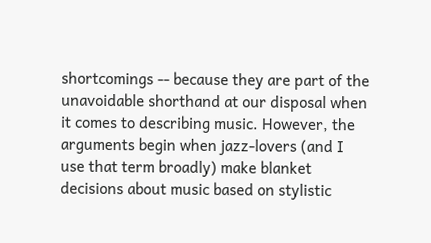shortcomings -- because they are part of the unavoidable shorthand at our disposal when it comes to describing music. However, the arguments begin when jazz-lovers (and I use that term broadly) make blanket decisions about music based on stylistic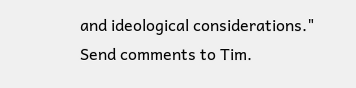and ideological considerations."
Send comments to Tim.